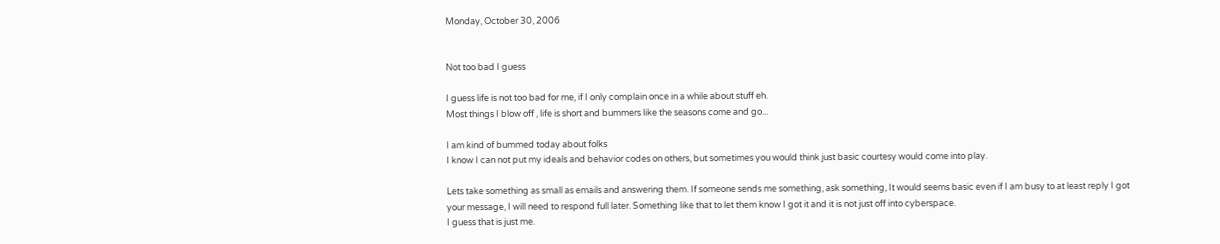Monday, October 30, 2006


Not too bad I guess

I guess life is not too bad for me, if I only complain once in a while about stuff eh.
Most things I blow off , life is short and bummers like the seasons come and go...

I am kind of bummed today about folks
I know I can not put my ideals and behavior codes on others, but sometimes you would think just basic courtesy would come into play.

Lets take something as small as emails and answering them. If someone sends me something, ask something, It would seems basic even if I am busy to at least reply I got your message, I will need to respond full later. Something like that to let them know I got it and it is not just off into cyberspace.
I guess that is just me.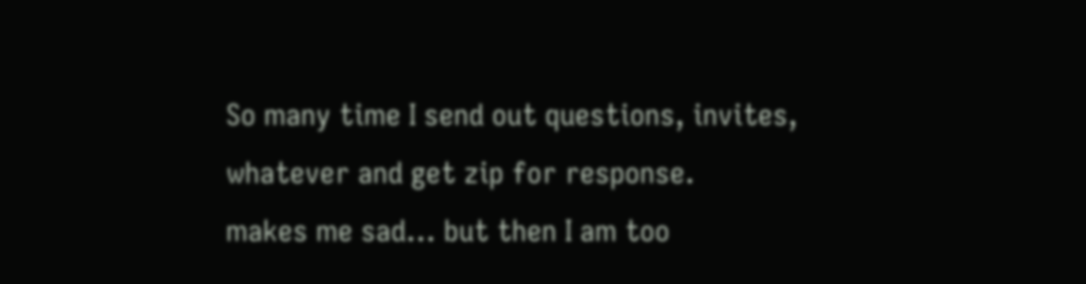So many time I send out questions, invites, whatever and get zip for response.
makes me sad... but then I am too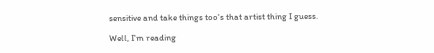sensitive and take things too's that artist thing I guess.

Well, I'm reading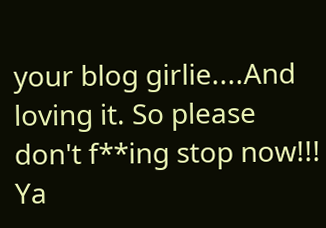your blog girlie....And loving it. So please don't f**ing stop now!!! Ya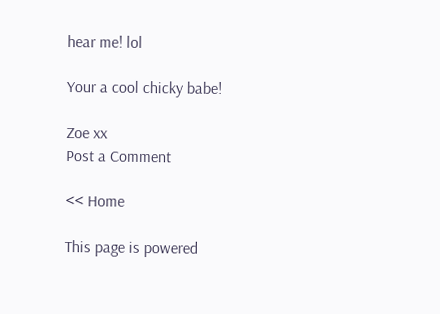hear me! lol

Your a cool chicky babe!

Zoe xx
Post a Comment

<< Home

This page is powered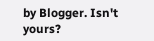by Blogger. Isn't yours?